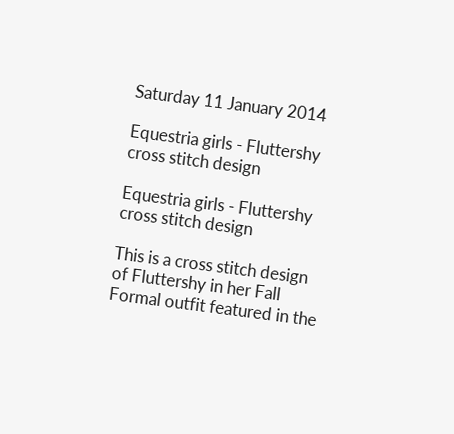Saturday 11 January 2014

Equestria girls - Fluttershy cross stitch design

Equestria girls - Fluttershy cross stitch design

This is a cross stitch design of Fluttershy in her Fall Formal outfit featured in the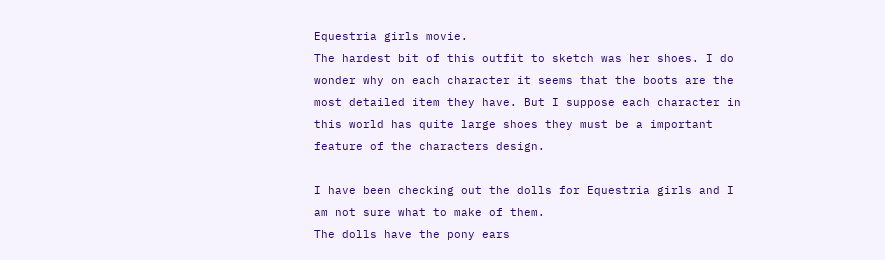Equestria girls movie.
The hardest bit of this outfit to sketch was her shoes. I do wonder why on each character it seems that the boots are the most detailed item they have. But I suppose each character in this world has quite large shoes they must be a important feature of the characters design.

I have been checking out the dolls for Equestria girls and I am not sure what to make of them.
The dolls have the pony ears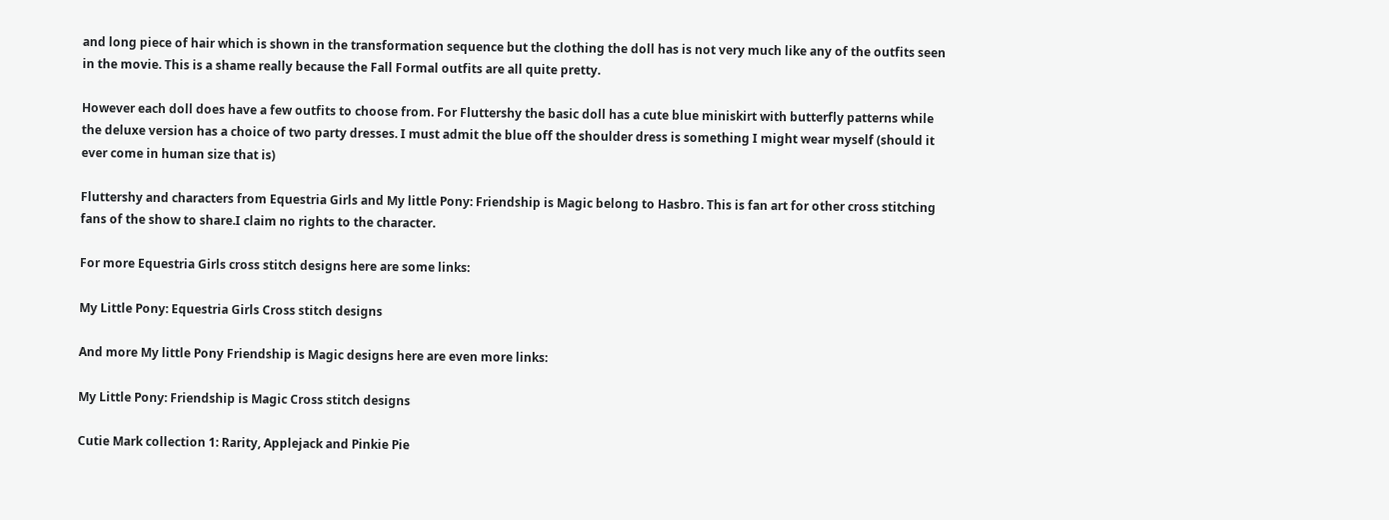and long piece of hair which is shown in the transformation sequence but the clothing the doll has is not very much like any of the outfits seen in the movie. This is a shame really because the Fall Formal outfits are all quite pretty.

However each doll does have a few outfits to choose from. For Fluttershy the basic doll has a cute blue miniskirt with butterfly patterns while the deluxe version has a choice of two party dresses. I must admit the blue off the shoulder dress is something I might wear myself (should it ever come in human size that is)

Fluttershy and characters from Equestria Girls and My little Pony: Friendship is Magic belong to Hasbro. This is fan art for other cross stitching fans of the show to share.I claim no rights to the character.

For more Equestria Girls cross stitch designs here are some links:

My Little Pony: Equestria Girls Cross stitch designs

And more My little Pony Friendship is Magic designs here are even more links:

My Little Pony: Friendship is Magic Cross stitch designs

Cutie Mark collection 1: Rarity, Applejack and Pinkie Pie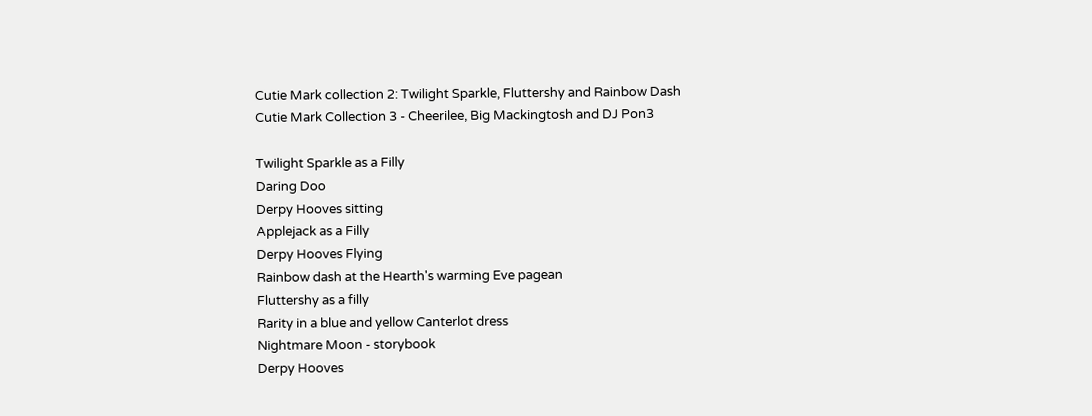Cutie Mark collection 2: Twilight Sparkle, Fluttershy and Rainbow Dash
Cutie Mark Collection 3 - Cheerilee, Big Mackingtosh and DJ Pon3

Twilight Sparkle as a Filly
Daring Doo
Derpy Hooves sitting
Applejack as a Filly
Derpy Hooves Flying
Rainbow dash at the Hearth's warming Eve pagean
Fluttershy as a filly
Rarity in a blue and yellow Canterlot dress
Nightmare Moon - storybook
Derpy Hooves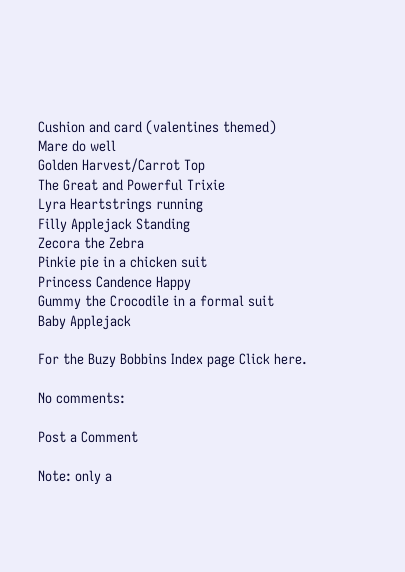Cushion and card (valentines themed)
Mare do well
Golden Harvest/Carrot Top
The Great and Powerful Trixie
Lyra Heartstrings running
Filly Applejack Standing
Zecora the Zebra
Pinkie pie in a chicken suit
Princess Candence Happy
Gummy the Crocodile in a formal suit
Baby Applejack

For the Buzy Bobbins Index page Click here.

No comments:

Post a Comment

Note: only a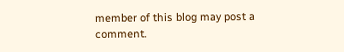member of this blog may post a comment.